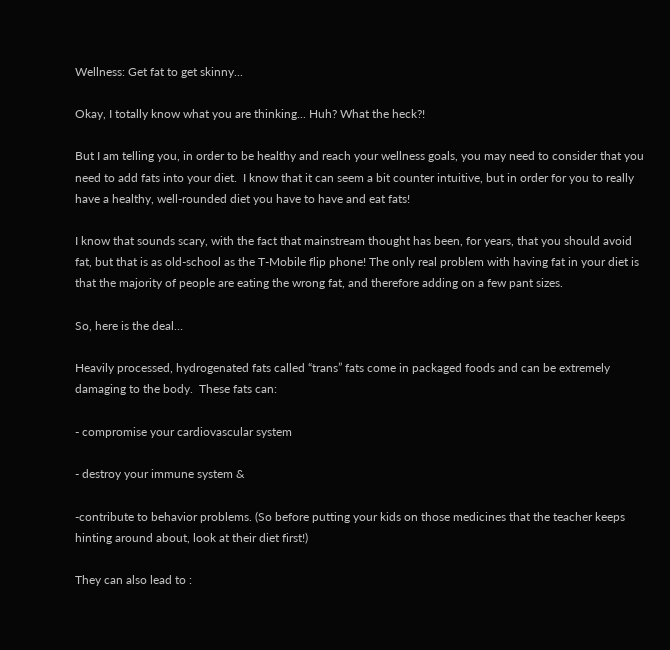Wellness: Get fat to get skinny...

Okay, I totally know what you are thinking... Huh? What the heck?!

But I am telling you, in order to be healthy and reach your wellness goals, you may need to consider that you need to add fats into your diet.  I know that it can seem a bit counter intuitive, but in order for you to really have a healthy, well-rounded diet you have to have and eat fats!

I know that sounds scary, with the fact that mainstream thought has been, for years, that you should avoid fat, but that is as old-school as the T-Mobile flip phone! The only real problem with having fat in your diet is that the majority of people are eating the wrong fat, and therefore adding on a few pant sizes.

So, here is the deal…

Heavily processed, hydrogenated fats called “trans” fats come in packaged foods and can be extremely damaging to the body.  These fats can:

- compromise your cardiovascular system

- destroy your immune system &

-contribute to behavior problems. (So before putting your kids on those medicines that the teacher keeps hinting around about, look at their diet first!)

They can also lead to :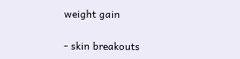weight gain

- skin breakouts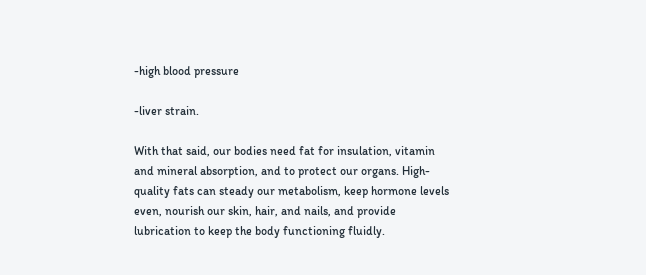-high blood pressure

-liver strain.

With that said, our bodies need fat for insulation, vitamin and mineral absorption, and to protect our organs. High-quality fats can steady our metabolism, keep hormone levels even, nourish our skin, hair, and nails, and provide lubrication to keep the body functioning fluidly.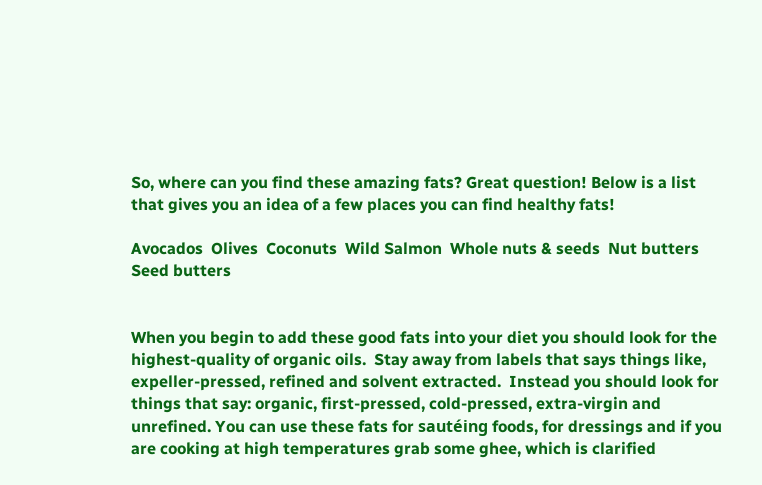So, where can you find these amazing fats? Great question! Below is a list that gives you an idea of a few places you can find healthy fats!

Avocados  Olives  Coconuts  Wild Salmon  Whole nuts & seeds  Nut butters  Seed butters


When you begin to add these good fats into your diet you should look for the highest-quality of organic oils.  Stay away from labels that says things like, expeller-pressed, refined and solvent extracted.  Instead you should look for things that say: organic, first-pressed, cold-pressed, extra-virgin and unrefined. You can use these fats for sautéing foods, for dressings and if you are cooking at high temperatures grab some ghee, which is clarified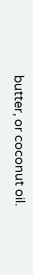butter, or coconut oil.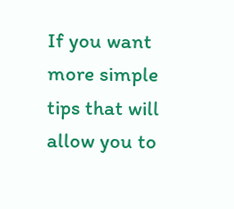If you want more simple tips that will allow you to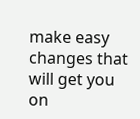make easy changes that will get you on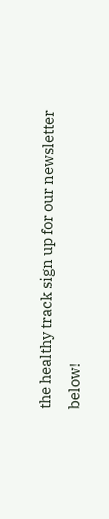the healthy track sign up for our newsletter below!